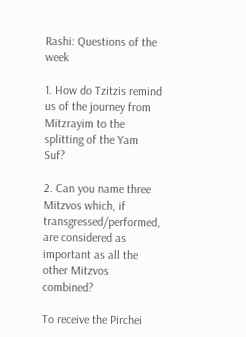Rashi: Questions of the week

1. How do Tzitzis remind us of the journey from Mitzrayim to the splitting of the Yam Suf?

2. Can you name three Mitzvos which, if transgressed/performed, are considered as important as all the other Mitzvos combined?

To receive the Pirchei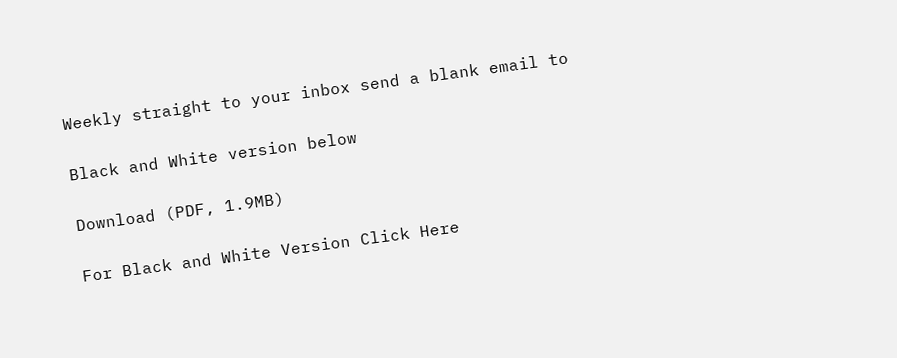Weekly straight to your inbox send a blank email to

Black and White version below

Download (PDF, 1.9MB)

For Black and White Version Click Here